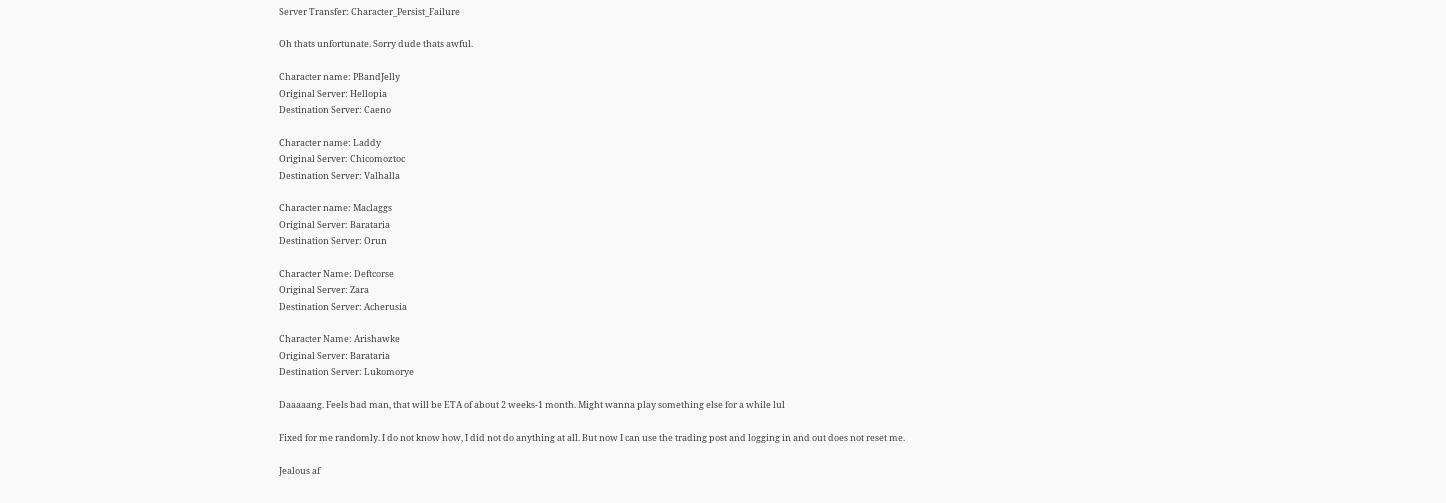Server Transfer: Character_Persist_Failure

Oh thats unfortunate. Sorry dude thats awful.

Character name: PBandJelly
Original Server: Hellopia
Destination Server: Caeno

Character name: Laddy
Original Server: Chicomoztoc
Destination Server: Valhalla

Character name: Maclaggs
Original Server: Barataria
Destination Server: Orun

Character Name: Deftcorse
Original Server: Zara
Destination Server: Acherusia

Character Name: Arishawke
Original Server: Barataria
Destination Server: Lukomorye

Daaaaang. Feels bad man, that will be ETA of about 2 weeks-1 month. Might wanna play something else for a while lul

Fixed for me randomly. I do not know how, I did not do anything at all. But now I can use the trading post and logging in and out does not reset me.

Jealous af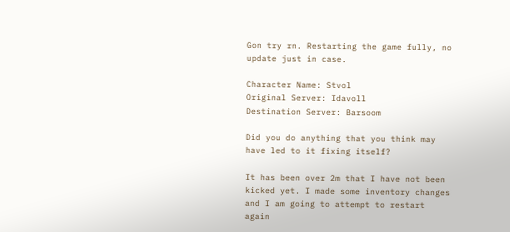Gon try rn. Restarting the game fully, no update just in case.

Character Name: Stvol
Original Server: Idavoll
Destination Server: Barsoom

Did you do anything that you think may have led to it fixing itself?

It has been over 2m that I have not been kicked yet. I made some inventory changes and I am going to attempt to restart again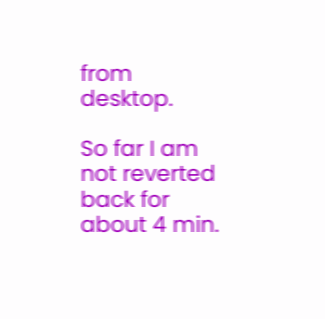from desktop.

So far I am not reverted back for about 4 min.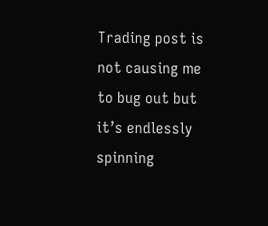Trading post is not causing me to bug out but it’s endlessly spinning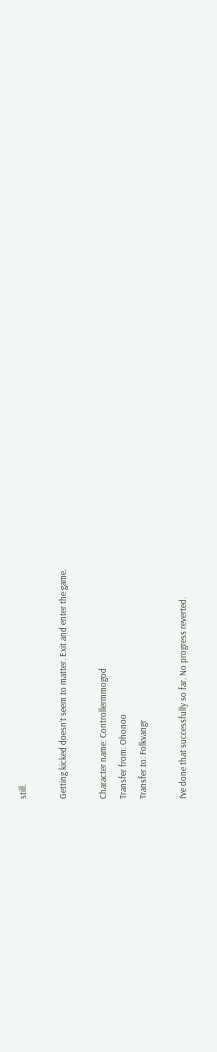still.

Getting kicked doesn’t seem to matter. Exit and enter the game.

Character name: Controllermmogod
Transfer from: Ohonoo
Transfer to: Folkvangr

I’ve done that successfully so far. No progress reverted.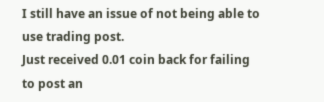I still have an issue of not being able to use trading post.
Just received 0.01 coin back for failing to post an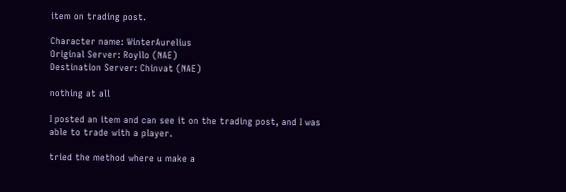item on trading post.

Character name: WinterAurelius
Original Server: Royllo (NAE)
Destination Server: Chinvat (NAE)

nothing at all

I posted an item and can see it on the trading post, and I was able to trade with a player.

tried the method where u make a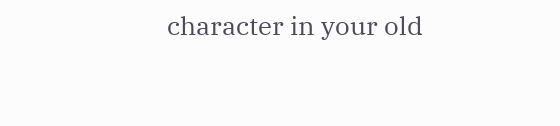character in your old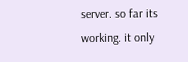server. so far its working. it only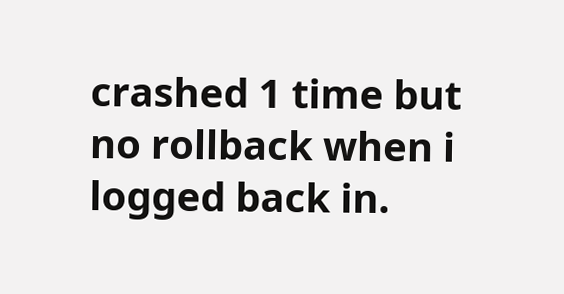crashed 1 time but no rollback when i logged back in.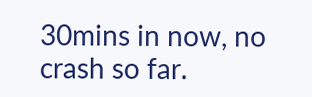30mins in now, no crash so far.